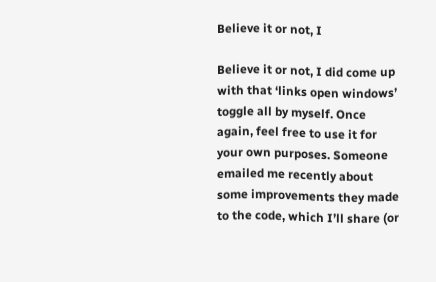Believe it or not, I

Believe it or not, I did come up with that ‘links open windows’ toggle all by myself. Once again, feel free to use it for your own purposes. Someone emailed me recently about some improvements they made to the code, which I’ll share (or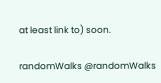at least link to) soon.

randomWalks @randomWalks